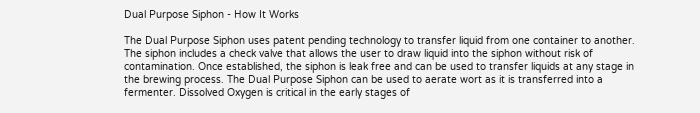Dual Purpose Siphon - How It Works

The Dual Purpose Siphon uses patent pending technology to transfer liquid from one container to another. The siphon includes a check valve that allows the user to draw liquid into the siphon without risk of contamination. Once established, the siphon is leak free and can be used to transfer liquids at any stage in the brewing process. The Dual Purpose Siphon can be used to aerate wort as it is transferred into a fermenter. Dissolved Oxygen is critical in the early stages of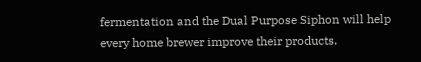fermentation and the Dual Purpose Siphon will help every home brewer improve their products.